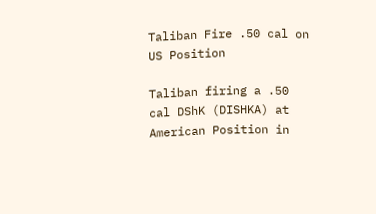Taliban Fire .50 cal on US Position

Taliban firing a .50 cal DShK (DISHKA) at American Position in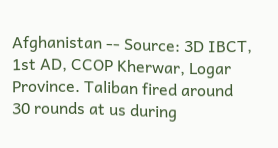Afghanistan -- Source: 3D IBCT, 1st AD, CCOP Kherwar, Logar Province. Taliban fired around 30 rounds at us during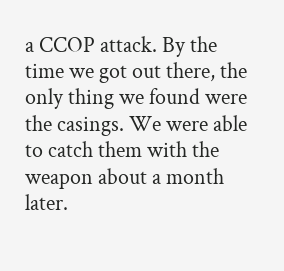a CCOP attack. By the time we got out there, the only thing we found were the casings. We were able to catch them with the weapon about a month later.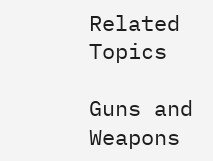Related Topics

Guns and Weapons